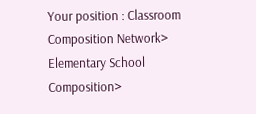Your position : Classroom Composition Network> Elementary School Composition>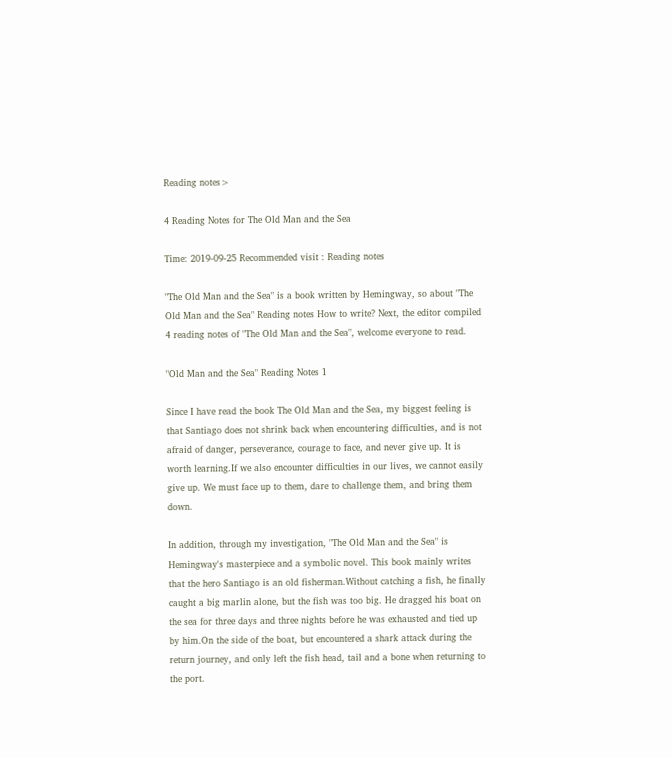Reading notes>

4 Reading Notes for The Old Man and the Sea

Time: 2019-09-25 Recommended visit : Reading notes

"The Old Man and the Sea" is a book written by Hemingway, so about "The Old Man and the Sea" Reading notes How to write? Next, the editor compiled 4 reading notes of "The Old Man and the Sea", welcome everyone to read.

"Old Man and the Sea" Reading Notes 1

Since I have read the book The Old Man and the Sea, my biggest feeling is that Santiago does not shrink back when encountering difficulties, and is not afraid of danger, perseverance, courage to face, and never give up. It is worth learning.If we also encounter difficulties in our lives, we cannot easily give up. We must face up to them, dare to challenge them, and bring them down.

In addition, through my investigation, "The Old Man and the Sea" is Hemingway's masterpiece and a symbolic novel. This book mainly writes that the hero Santiago is an old fisherman.Without catching a fish, he finally caught a big marlin alone, but the fish was too big. He dragged his boat on the sea for three days and three nights before he was exhausted and tied up by him.On the side of the boat, but encountered a shark attack during the return journey, and only left the fish head, tail and a bone when returning to the port.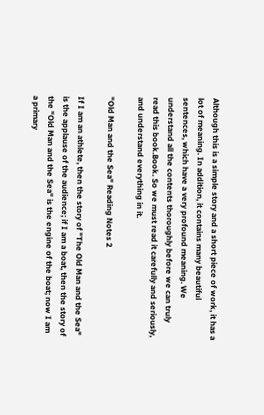Although this is a simple story and a short piece of work, it has a lot of meaning. In addition, it contains many beautiful sentences, which have a very profound meaning. We understand all the contents thoroughly before we can truly read this book.Book. So we must read it carefully and seriously, and understand everything in it.

"Old Man and the Sea" Reading Notes 2

If I am an athlete, then the story of "The Old Man and the Sea" is the applause of the audience; if I am a boat, then the story of the "Old Man and the Sea" is the engine of the boat; now I am a primary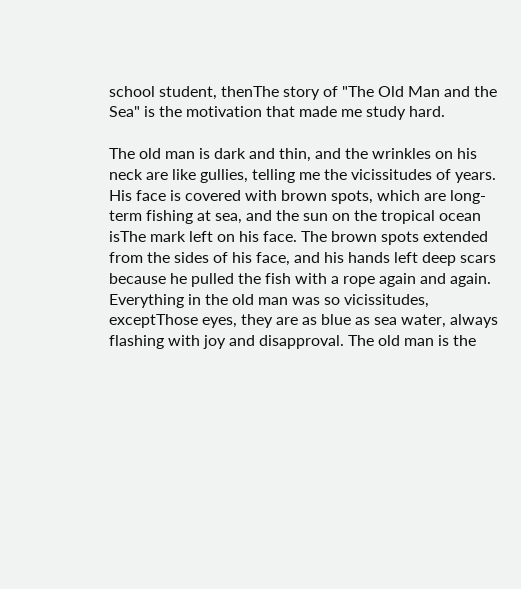school student, thenThe story of "The Old Man and the Sea" is the motivation that made me study hard.

The old man is dark and thin, and the wrinkles on his neck are like gullies, telling me the vicissitudes of years. His face is covered with brown spots, which are long-term fishing at sea, and the sun on the tropical ocean isThe mark left on his face. The brown spots extended from the sides of his face, and his hands left deep scars because he pulled the fish with a rope again and again. Everything in the old man was so vicissitudes, exceptThose eyes, they are as blue as sea water, always flashing with joy and disapproval. The old man is the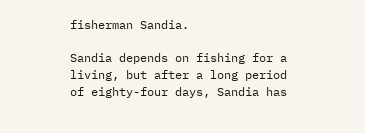fisherman Sandia.

Sandia depends on fishing for a living, but after a long period of eighty-four days, Sandia has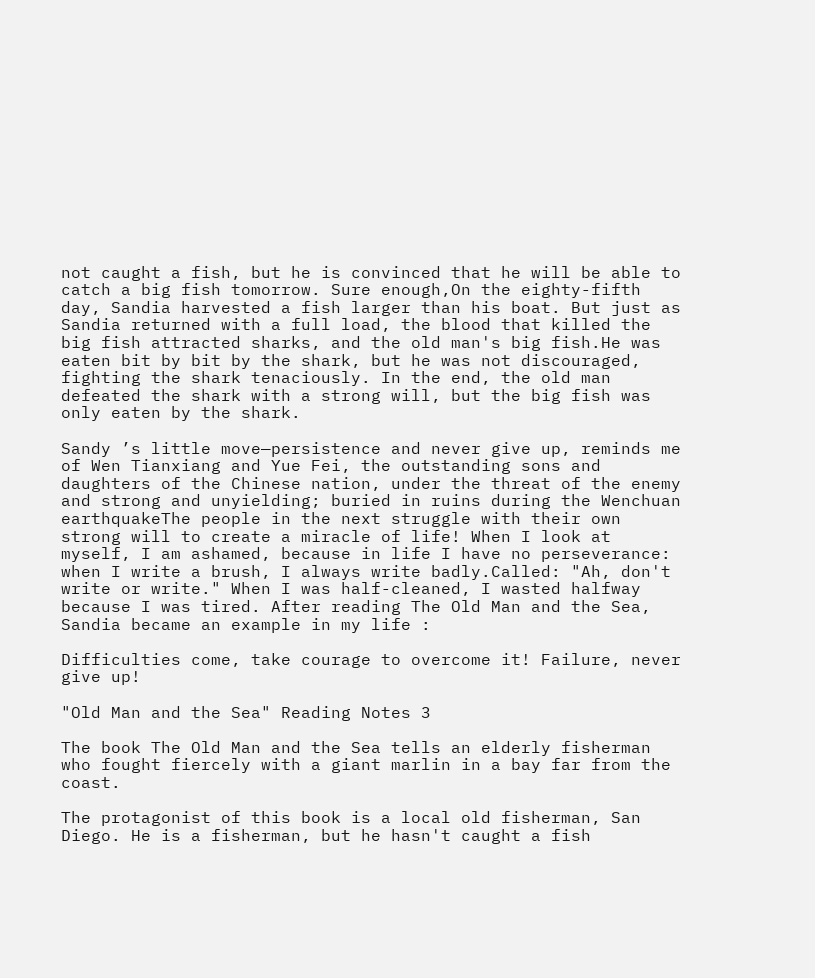not caught a fish, but he is convinced that he will be able to catch a big fish tomorrow. Sure enough,On the eighty-fifth day, Sandia harvested a fish larger than his boat. But just as Sandia returned with a full load, the blood that killed the big fish attracted sharks, and the old man's big fish.He was eaten bit by bit by the shark, but he was not discouraged, fighting the shark tenaciously. In the end, the old man defeated the shark with a strong will, but the big fish was only eaten by the shark.

Sandy ’s little move—persistence and never give up, reminds me of Wen Tianxiang and Yue Fei, the outstanding sons and daughters of the Chinese nation, under the threat of the enemy and strong and unyielding; buried in ruins during the Wenchuan earthquakeThe people in the next struggle with their own strong will to create a miracle of life! When I look at myself, I am ashamed, because in life I have no perseverance: when I write a brush, I always write badly.Called: "Ah, don't write or write." When I was half-cleaned, I wasted halfway because I was tired. After reading The Old Man and the Sea, Sandia became an example in my life :

Difficulties come, take courage to overcome it! Failure, never give up!

"Old Man and the Sea" Reading Notes 3

The book The Old Man and the Sea tells an elderly fisherman who fought fiercely with a giant marlin in a bay far from the coast.

The protagonist of this book is a local old fisherman, San Diego. He is a fisherman, but he hasn't caught a fish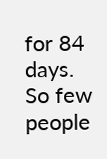for 84 days. So few people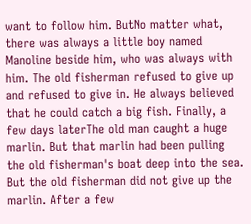want to follow him. ButNo matter what, there was always a little boy named Manoline beside him, who was always with him. The old fisherman refused to give up and refused to give in. He always believed that he could catch a big fish. Finally, a few days laterThe old man caught a huge marlin. But that marlin had been pulling the old fisherman's boat deep into the sea. But the old fisherman did not give up the marlin. After a few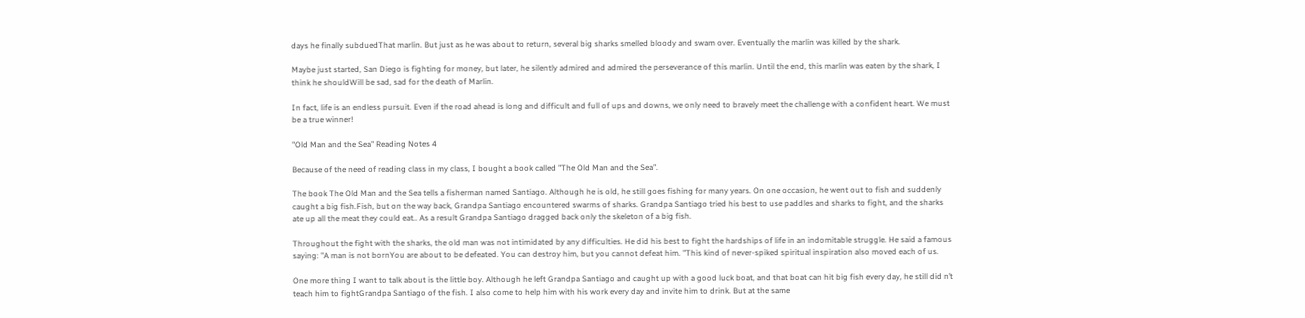days he finally subduedThat marlin. But just as he was about to return, several big sharks smelled bloody and swam over. Eventually the marlin was killed by the shark.

Maybe just started, San Diego is fighting for money, but later, he silently admired and admired the perseverance of this marlin. Until the end, this marlin was eaten by the shark, I think he shouldWill be sad, sad for the death of Marlin.

In fact, life is an endless pursuit. Even if the road ahead is long and difficult and full of ups and downs, we only need to bravely meet the challenge with a confident heart. We must be a true winner!

"Old Man and the Sea" Reading Notes 4

Because of the need of reading class in my class, I bought a book called "The Old Man and the Sea".

The book The Old Man and the Sea tells a fisherman named Santiago. Although he is old, he still goes fishing for many years. On one occasion, he went out to fish and suddenly caught a big fish.Fish, but on the way back, Grandpa Santiago encountered swarms of sharks. Grandpa Santiago tried his best to use paddles and sharks to fight, and the sharks ate up all the meat they could eat.. As a result Grandpa Santiago dragged back only the skeleton of a big fish.

Throughout the fight with the sharks, the old man was not intimidated by any difficulties. He did his best to fight the hardships of life in an indomitable struggle. He said a famous saying: "A man is not bornYou are about to be defeated. You can destroy him, but you cannot defeat him. "This kind of never-spiked spiritual inspiration also moved each of us.

One more thing I want to talk about is the little boy. Although he left Grandpa Santiago and caught up with a good luck boat, and that boat can hit big fish every day, he still did n’t teach him to fightGrandpa Santiago of the fish. I also come to help him with his work every day and invite him to drink. But at the same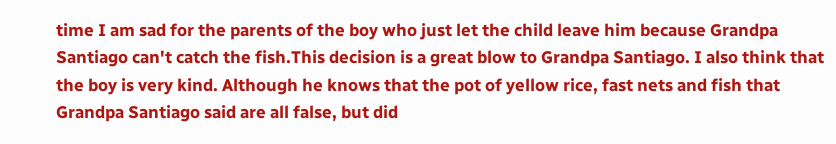time I am sad for the parents of the boy who just let the child leave him because Grandpa Santiago can't catch the fish.This decision is a great blow to Grandpa Santiago. I also think that the boy is very kind. Although he knows that the pot of yellow rice, fast nets and fish that Grandpa Santiago said are all false, but did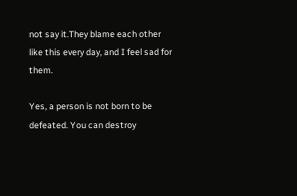not say it.They blame each other like this every day, and I feel sad for them.

Yes, a person is not born to be defeated. You can destroy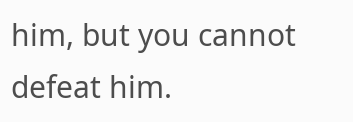him, but you cannot defeat him.